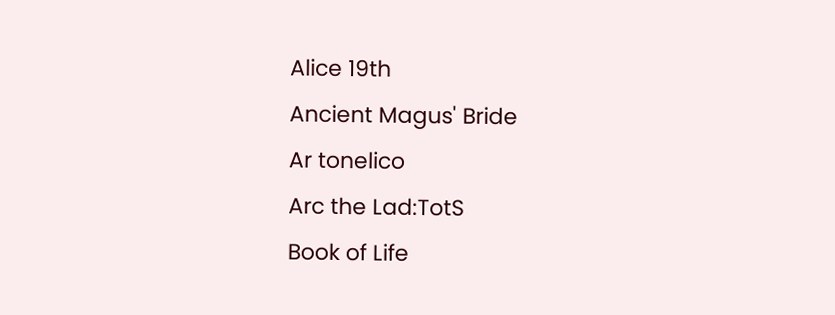Alice 19th
Ancient Magus' Bride
Ar tonelico
Arc the Lad:TotS
Book of Life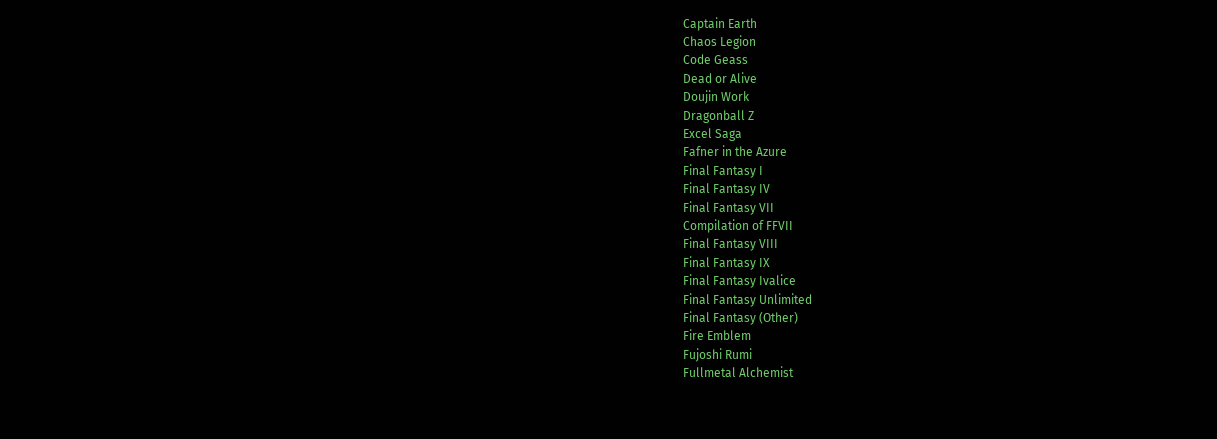Captain Earth
Chaos Legion
Code Geass
Dead or Alive
Doujin Work
Dragonball Z
Excel Saga
Fafner in the Azure
Final Fantasy I
Final Fantasy IV
Final Fantasy VII
Compilation of FFVII
Final Fantasy VIII
Final Fantasy IX
Final Fantasy Ivalice
Final Fantasy Unlimited
Final Fantasy (Other)
Fire Emblem
Fujoshi Rumi
Fullmetal Alchemist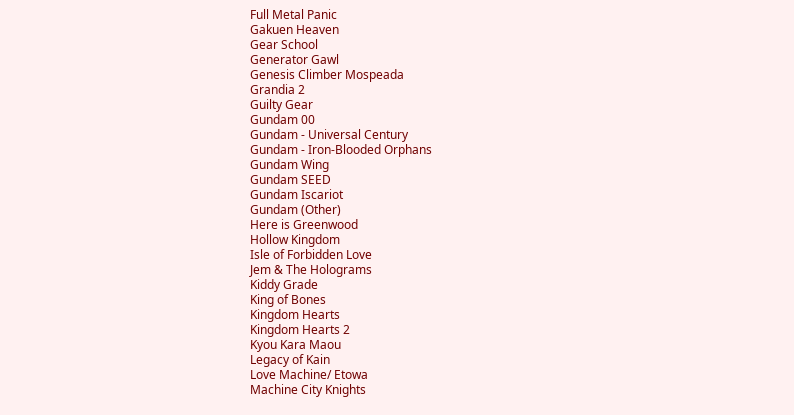Full Metal Panic
Gakuen Heaven
Gear School
Generator Gawl
Genesis Climber Mospeada
Grandia 2
Guilty Gear
Gundam 00
Gundam - Universal Century
Gundam - Iron-Blooded Orphans
Gundam Wing
Gundam SEED
Gundam Iscariot
Gundam (Other)
Here is Greenwood
Hollow Kingdom
Isle of Forbidden Love
Jem & The Holograms
Kiddy Grade
King of Bones
Kingdom Hearts
Kingdom Hearts 2
Kyou Kara Maou
Legacy of Kain
Love Machine/ Etowa
Machine City Knights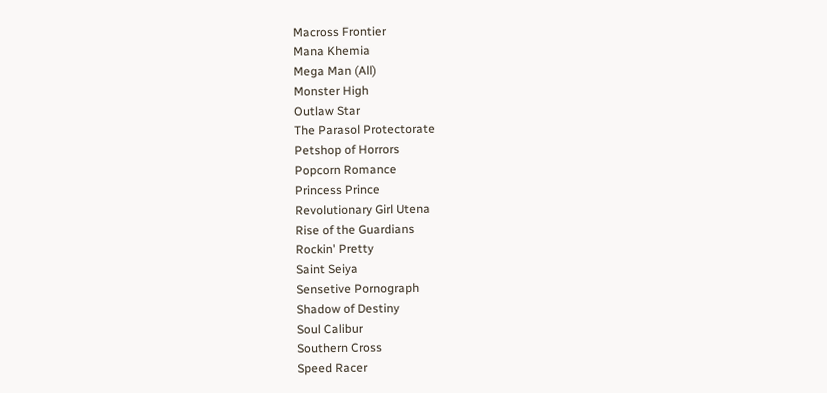Macross Frontier
Mana Khemia
Mega Man (All)
Monster High
Outlaw Star
The Parasol Protectorate
Petshop of Horrors
Popcorn Romance
Princess Prince
Revolutionary Girl Utena
Rise of the Guardians
Rockin' Pretty
Saint Seiya
Sensetive Pornograph
Shadow of Destiny
Soul Calibur
Southern Cross
Speed Racer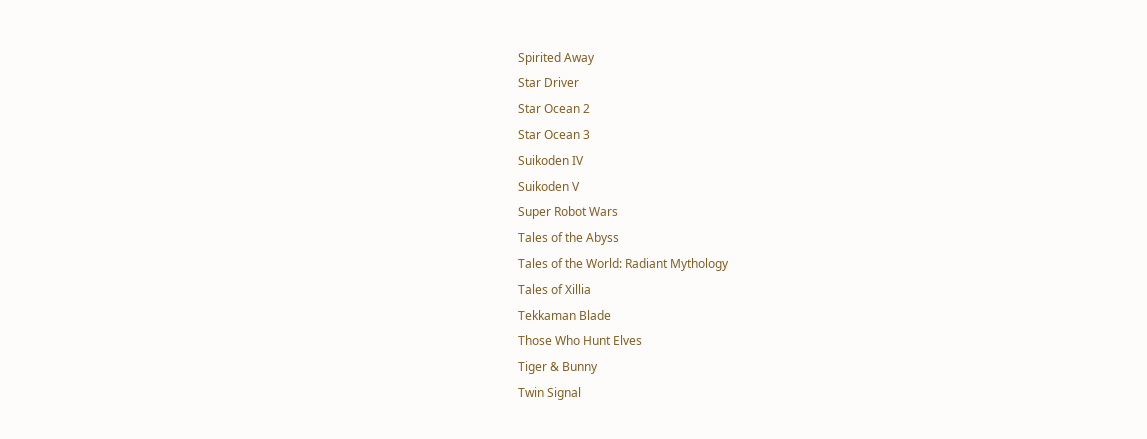Spirited Away
Star Driver
Star Ocean 2
Star Ocean 3
Suikoden IV
Suikoden V
Super Robot Wars
Tales of the Abyss
Tales of the World: Radiant Mythology
Tales of Xillia
Tekkaman Blade
Those Who Hunt Elves
Tiger & Bunny
Twin Signal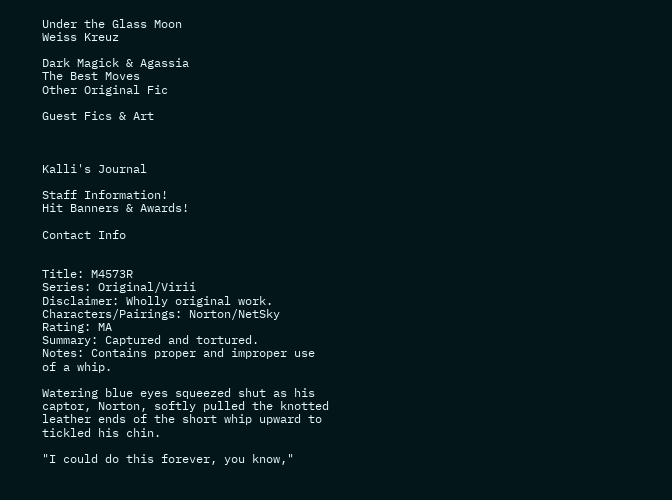Under the Glass Moon
Weiss Kreuz

Dark Magick & Agassia
The Best Moves
Other Original Fic

Guest Fics & Art



Kalli's Journal

Staff Information!
Hit Banners & Awards!

Contact Info


Title: M4573R
Series: Original/Virii
Disclaimer: Wholly original work.
Characters/Pairings: Norton/NetSky
Rating: MA
Summary: Captured and tortured.
Notes: Contains proper and improper use of a whip.

Watering blue eyes squeezed shut as his captor, Norton, softly pulled the knotted leather ends of the short whip upward to tickled his chin.

"I could do this forever, you know,"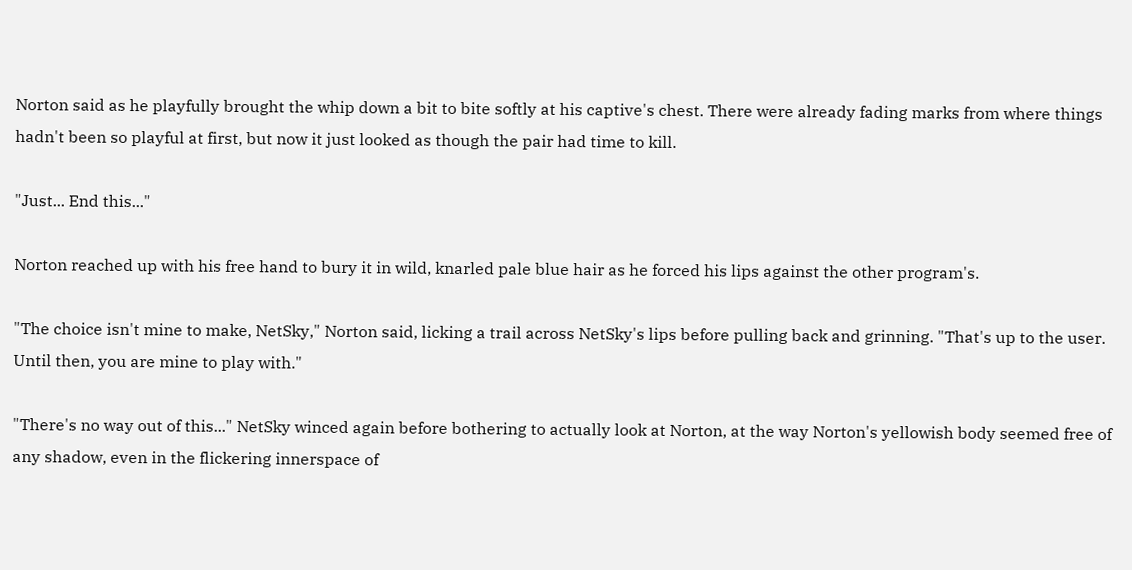Norton said as he playfully brought the whip down a bit to bite softly at his captive's chest. There were already fading marks from where things hadn't been so playful at first, but now it just looked as though the pair had time to kill.

"Just... End this..."

Norton reached up with his free hand to bury it in wild, knarled pale blue hair as he forced his lips against the other program's.

"The choice isn't mine to make, NetSky," Norton said, licking a trail across NetSky's lips before pulling back and grinning. "That's up to the user. Until then, you are mine to play with."

"There's no way out of this..." NetSky winced again before bothering to actually look at Norton, at the way Norton's yellowish body seemed free of any shadow, even in the flickering innerspace of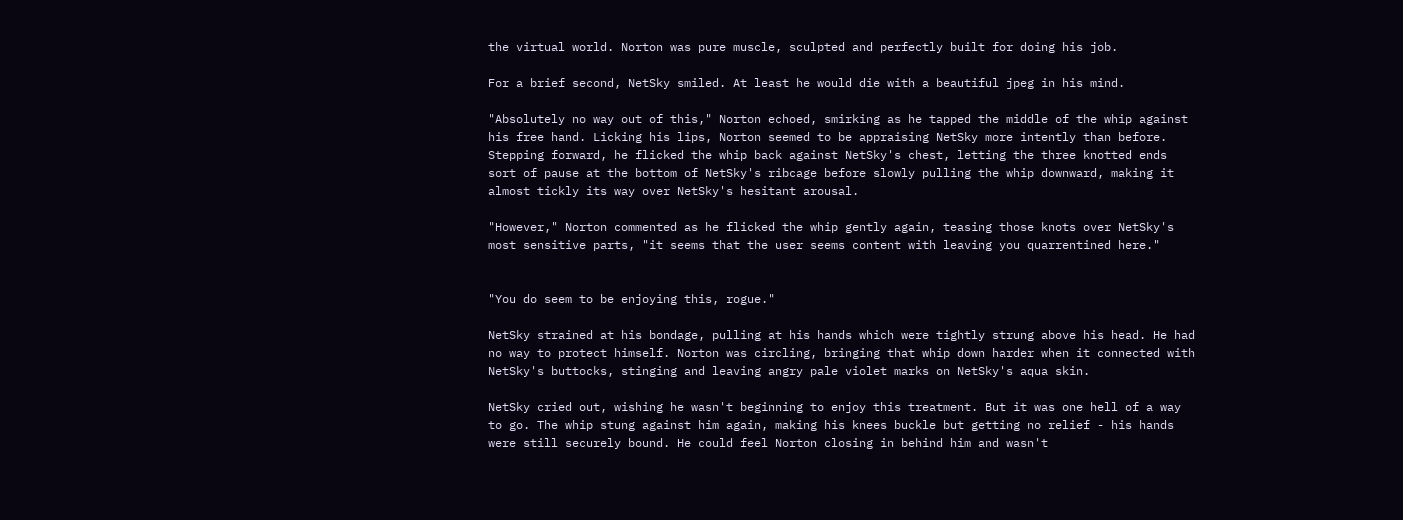the virtual world. Norton was pure muscle, sculpted and perfectly built for doing his job.

For a brief second, NetSky smiled. At least he would die with a beautiful jpeg in his mind.

"Absolutely no way out of this," Norton echoed, smirking as he tapped the middle of the whip against his free hand. Licking his lips, Norton seemed to be appraising NetSky more intently than before. Stepping forward, he flicked the whip back against NetSky's chest, letting the three knotted ends sort of pause at the bottom of NetSky's ribcage before slowly pulling the whip downward, making it almost tickly its way over NetSky's hesitant arousal.

"However," Norton commented as he flicked the whip gently again, teasing those knots over NetSky's most sensitive parts, "it seems that the user seems content with leaving you quarrentined here."


"You do seem to be enjoying this, rogue."

NetSky strained at his bondage, pulling at his hands which were tightly strung above his head. He had no way to protect himself. Norton was circling, bringing that whip down harder when it connected with NetSky's buttocks, stinging and leaving angry pale violet marks on NetSky's aqua skin.

NetSky cried out, wishing he wasn't beginning to enjoy this treatment. But it was one hell of a way to go. The whip stung against him again, making his knees buckle but getting no relief - his hands were still securely bound. He could feel Norton closing in behind him and wasn't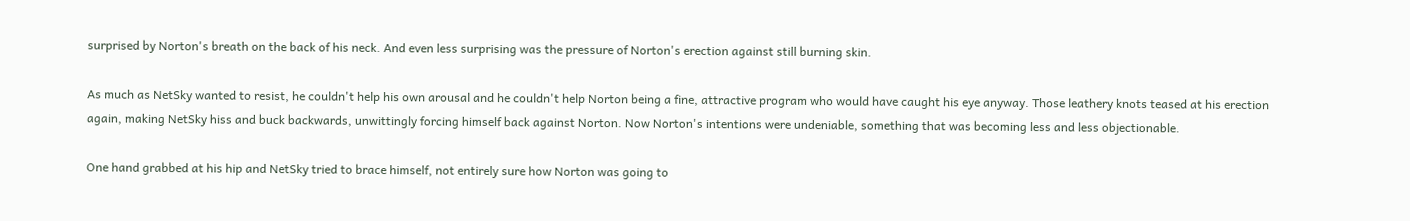surprised by Norton's breath on the back of his neck. And even less surprising was the pressure of Norton's erection against still burning skin.

As much as NetSky wanted to resist, he couldn't help his own arousal and he couldn't help Norton being a fine, attractive program who would have caught his eye anyway. Those leathery knots teased at his erection again, making NetSky hiss and buck backwards, unwittingly forcing himself back against Norton. Now Norton's intentions were undeniable, something that was becoming less and less objectionable.

One hand grabbed at his hip and NetSky tried to brace himself, not entirely sure how Norton was going to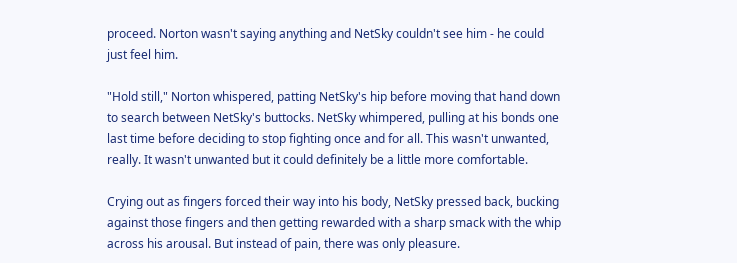proceed. Norton wasn't saying anything and NetSky couldn't see him - he could just feel him.

"Hold still," Norton whispered, patting NetSky's hip before moving that hand down to search between NetSky's buttocks. NetSky whimpered, pulling at his bonds one last time before deciding to stop fighting once and for all. This wasn't unwanted, really. It wasn't unwanted but it could definitely be a little more comfortable.

Crying out as fingers forced their way into his body, NetSky pressed back, bucking against those fingers and then getting rewarded with a sharp smack with the whip across his arousal. But instead of pain, there was only pleasure.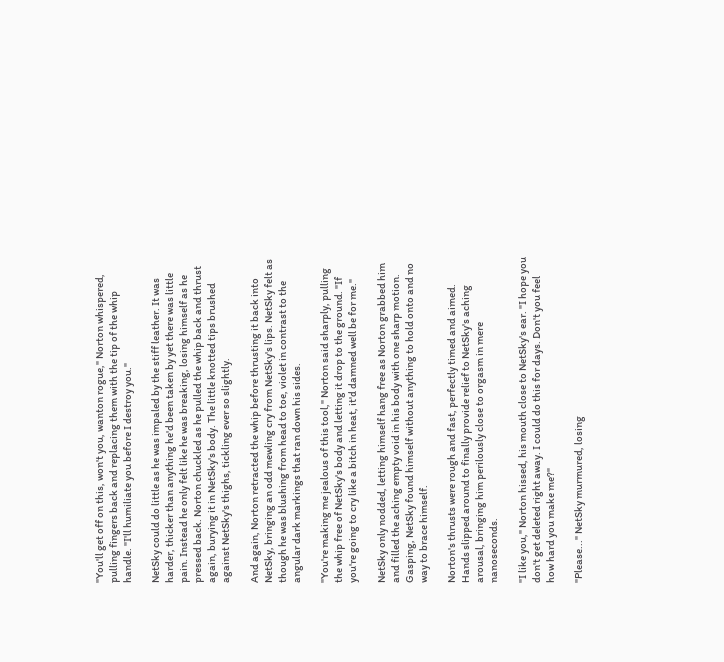"You'll get off on this, won't you, wanton rogue," Norton whispered, pulling fingers back and replacing them with the tip of the whip handle. "I'll humiliate you before I destroy you."

NetSky could do little as he was impaled by the stiff leather. It was harder, thicker than anything he'd been taken by yet there was little pain. Instead he only felt like he was breaking, losing himself as he pressed back. Norton chuckled as he pulled the whip back and thrust again, burying it in NetSky's body. The little knotted tips brushed against NetSky's thighs, tickling ever so slightly.

And again, Norton retracted the whip before thrusting it back into NetSky, bringing an odd mewling cry from NetSky's lips. NetSky felt as though he was blushing from head to toe, violet in contrast to the angular dark markings that ran down his sides.

"You're making me jealous of this tool," Norton said sharply, pulling the whip free of NetSky's body and letting it drop to the ground. "If you're going to cry like a bitch in heat, it'd damned well be for me."

NetSky only nodded, letting himself hang free as Norton grabbed him and filled the aching empty void in his body with one sharp motion. Gasping, NetSky found himself without anything to hold onto and no way to brace himself.

Norton's thrusts were rough and fast, perfectly timed and aimed. Hands slipped around to finally provide relief to NetSky's aching arousal, bringing him perilously close to orgasm in mere nanoseconds.

"I like you," Norton hissed, his mouth close to NetSky's ear. "I hope you don't get deleted right away. I could do this for days. Don't you feel how hard you make me?"

"Please..." NetSky murmured, losing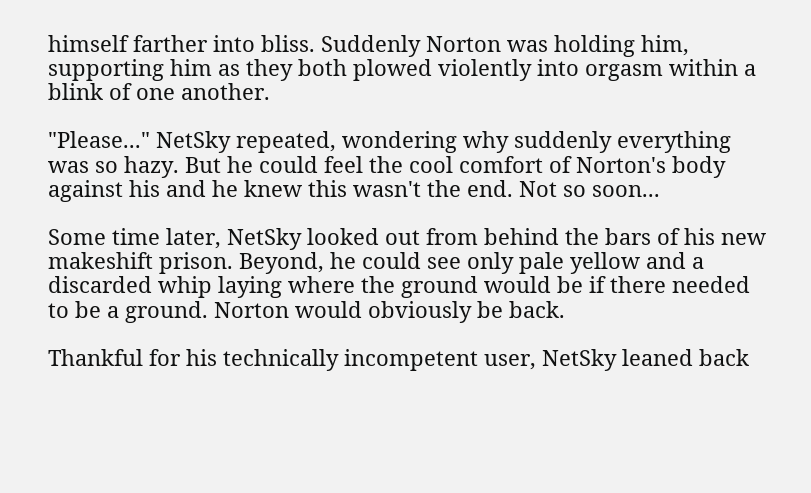himself farther into bliss. Suddenly Norton was holding him, supporting him as they both plowed violently into orgasm within a blink of one another.

"Please..." NetSky repeated, wondering why suddenly everything was so hazy. But he could feel the cool comfort of Norton's body against his and he knew this wasn't the end. Not so soon...

Some time later, NetSky looked out from behind the bars of his new makeshift prison. Beyond, he could see only pale yellow and a discarded whip laying where the ground would be if there needed to be a ground. Norton would obviously be back.

Thankful for his technically incompetent user, NetSky leaned back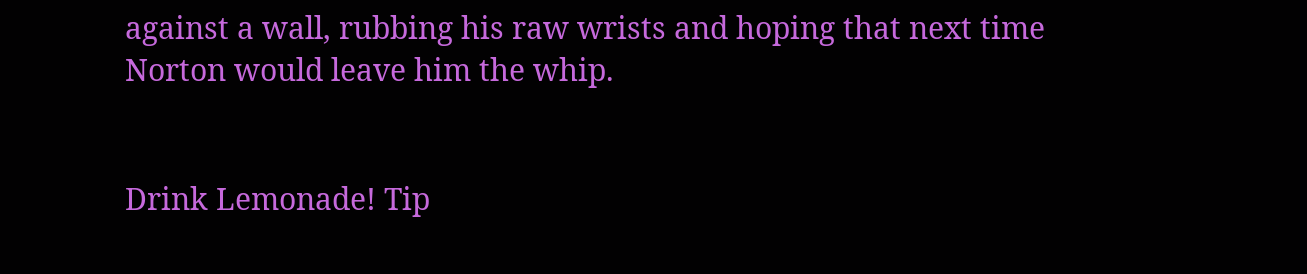against a wall, rubbing his raw wrists and hoping that next time Norton would leave him the whip.


Drink Lemonade! Tip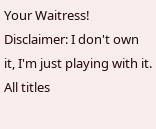Your Waitress!
Disclaimer: I don't own it, I'm just playing with it. All titles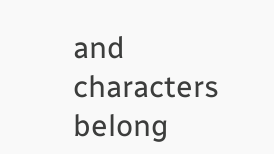and characters belong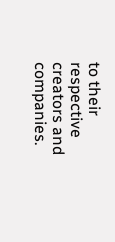to their respective creators and companies.